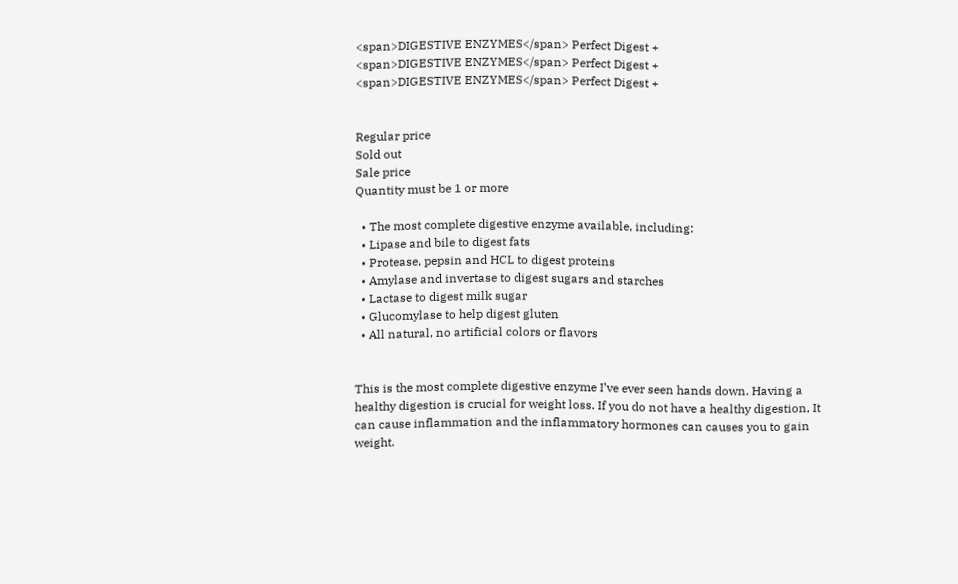<span>DIGESTIVE ENZYMES</span> Perfect Digest +
<span>DIGESTIVE ENZYMES</span> Perfect Digest +
<span>DIGESTIVE ENZYMES</span> Perfect Digest +


Regular price
Sold out
Sale price
Quantity must be 1 or more

  • The most complete digestive enzyme available, including:
  • Lipase and bile to digest fats
  • Protease, pepsin and HCL to digest proteins
  • Amylase and invertase to digest sugars and starches
  • Lactase to digest milk sugar
  • Glucomylase to help digest gluten
  • All natural, no artificial colors or flavors


This is the most complete digestive enzyme I’ve ever seen hands down. Having a healthy digestion is crucial for weight loss. If you do not have a healthy digestion, It can cause inflammation and the inflammatory hormones can causes you to gain weight.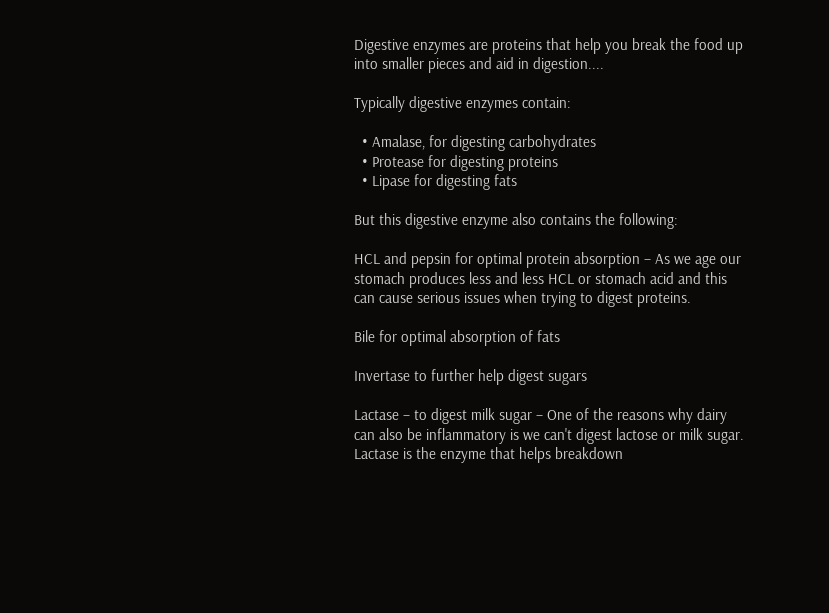Digestive enzymes are proteins that help you break the food up into smaller pieces and aid in digestion....

Typically digestive enzymes contain:

  • Amalase, for digesting carbohydrates
  • Protease for digesting proteins
  • Lipase for digesting fats

But this digestive enzyme also contains the following:

HCL and pepsin for optimal protein absorption – As we age our stomach produces less and less HCL or stomach acid and this can cause serious issues when trying to digest proteins.

Bile for optimal absorption of fats

Invertase to further help digest sugars

Lactase – to digest milk sugar – One of the reasons why dairy can also be inflammatory is we can't digest lactose or milk sugar.   Lactase is the enzyme that helps breakdown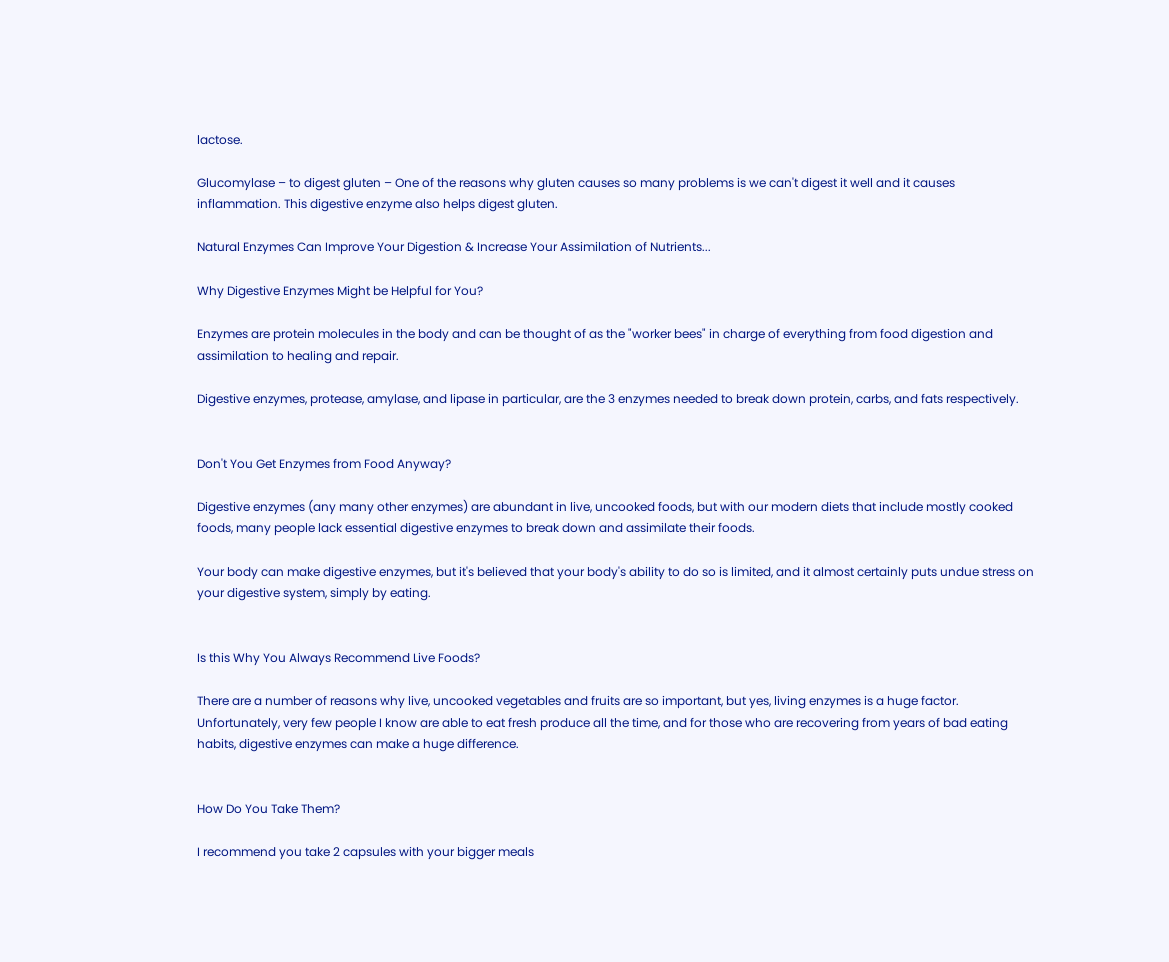lactose.

Glucomylase – to digest gluten – One of the reasons why gluten causes so many problems is we can't digest it well and it causes inflammation. This digestive enzyme also helps digest gluten.

Natural Enzymes Can Improve Your Digestion & Increase Your Assimilation of Nutrients...

Why Digestive Enzymes Might be Helpful for You?

Enzymes are protein molecules in the body and can be thought of as the "worker bees" in charge of everything from food digestion and assimilation to healing and repair.

Digestive enzymes, protease, amylase, and lipase in particular, are the 3 enzymes needed to break down protein, carbs, and fats respectively.


Don't You Get Enzymes from Food Anyway?

Digestive enzymes (any many other enzymes) are abundant in live, uncooked foods, but with our modern diets that include mostly cooked foods, many people lack essential digestive enzymes to break down and assimilate their foods.

Your body can make digestive enzymes, but it's believed that your body's ability to do so is limited, and it almost certainly puts undue stress on your digestive system, simply by eating.


Is this Why You Always Recommend Live Foods?

There are a number of reasons why live, uncooked vegetables and fruits are so important, but yes, living enzymes is a huge factor. Unfortunately, very few people I know are able to eat fresh produce all the time, and for those who are recovering from years of bad eating habits, digestive enzymes can make a huge difference.


How Do You Take Them?

I recommend you take 2 capsules with your bigger meals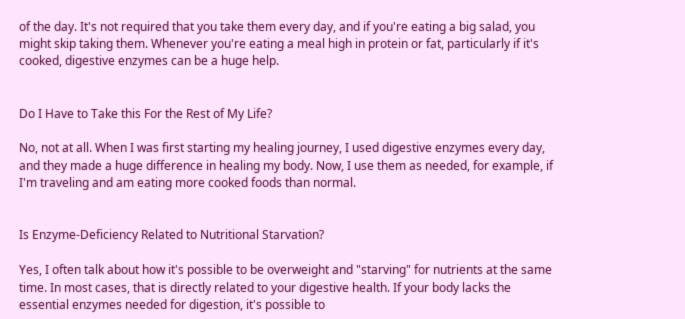of the day. It's not required that you take them every day, and if you're eating a big salad, you might skip taking them. Whenever you're eating a meal high in protein or fat, particularly if it's cooked, digestive enzymes can be a huge help.


Do I Have to Take this For the Rest of My Life?

No, not at all. When I was first starting my healing journey, I used digestive enzymes every day, and they made a huge difference in healing my body. Now, I use them as needed, for example, if I'm traveling and am eating more cooked foods than normal.


Is Enzyme-Deficiency Related to Nutritional Starvation?

Yes, I often talk about how it's possible to be overweight and "starving" for nutrients at the same time. In most cases, that is directly related to your digestive health. If your body lacks the essential enzymes needed for digestion, it's possible to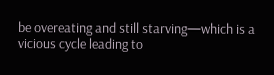be overeating and still starving—which is a vicious cycle leading to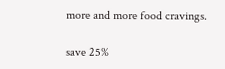more and more food cravings.

save 25%